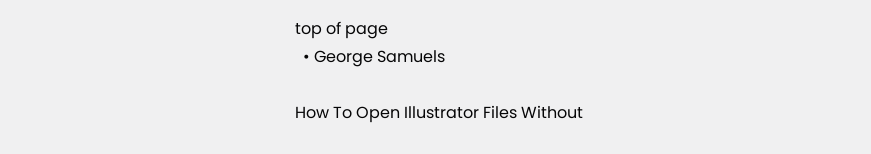top of page
  • George Samuels

How To Open Illustrator Files Without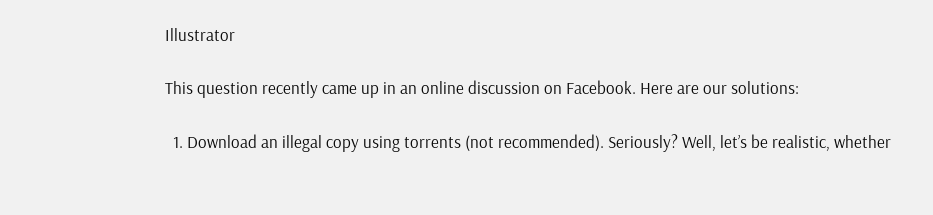Illustrator

This question recently came up in an online discussion on Facebook. Here are our solutions:

  1. Download an illegal copy using torrents (not recommended). Seriously? Well, let’s be realistic, whether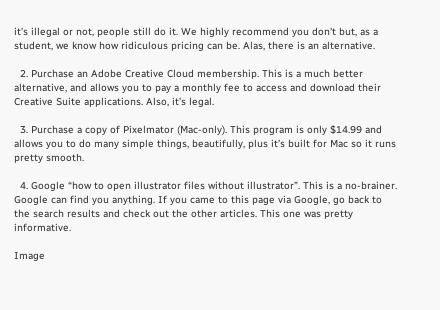it’s illegal or not, people still do it. We highly recommend you don’t but, as a student, we know how ridiculous pricing can be. Alas, there is an alternative.

  2. Purchase an Adobe Creative Cloud membership. This is a much better alternative, and allows you to pay a monthly fee to access and download their Creative Suite applications. Also, it’s legal.

  3. Purchase a copy of Pixelmator (Mac-only). This program is only $14.99 and allows you to do many simple things, beautifully, plus it’s built for Mac so it runs pretty smooth.

  4. Google “how to open illustrator files without illustrator”. This is a no-brainer. Google can find you anything. If you came to this page via Google, go back to the search results and check out the other articles. This one was pretty informative.

Image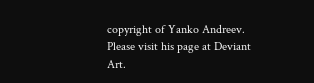copyright of Yanko Andreev. Please visit his page at Deviant Art.